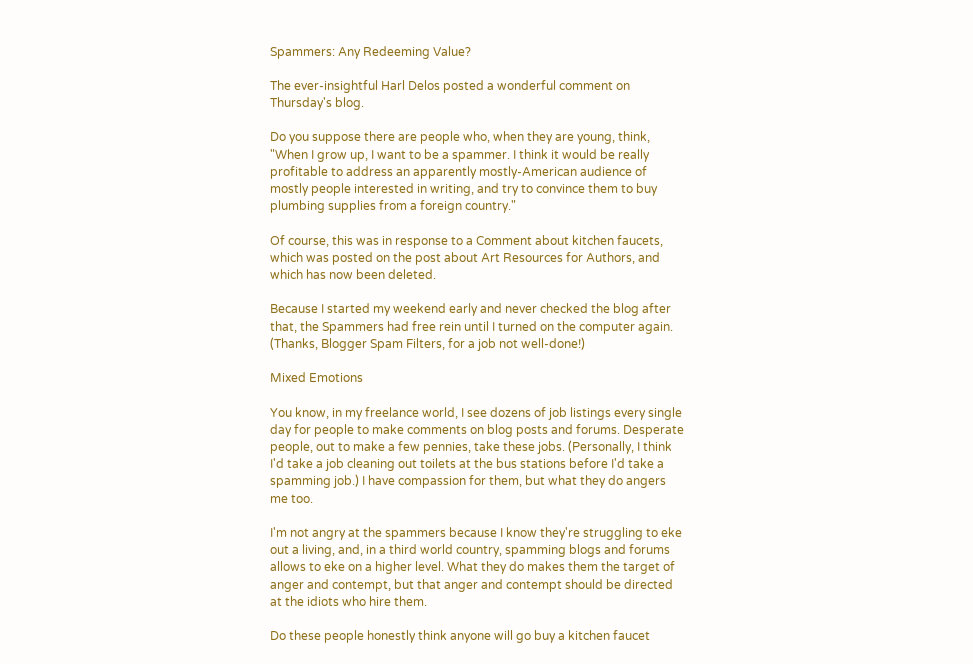Spammers: Any Redeeming Value?

The ever-insightful Harl Delos posted a wonderful comment on Thursday's blog.

Do you suppose there are people who, when they are young, think, "When I grow up, I want to be a spammer. I think it would be really profitable to address an apparently mostly-American audience of mostly people interested in writing, and try to convince them to buy plumbing supplies from a foreign country."

Of course, this was in response to a Comment about kitchen faucets, which was posted on the post about Art Resources for Authors, and which has now been deleted.

Because I started my weekend early and never checked the blog after that, the Spammers had free rein until I turned on the computer again. (Thanks, Blogger Spam Filters, for a job not well-done!)

Mixed Emotions

You know, in my freelance world, I see dozens of job listings every single day for people to make comments on blog posts and forums. Desperate people, out to make a few pennies, take these jobs. (Personally, I think I'd take a job cleaning out toilets at the bus stations before I'd take a spamming job.) I have compassion for them, but what they do angers me too.

I'm not angry at the spammers because I know they're struggling to eke out a living, and, in a third world country, spamming blogs and forums allows to eke on a higher level. What they do makes them the target of anger and contempt, but that anger and contempt should be directed at the idiots who hire them.

Do these people honestly think anyone will go buy a kitchen faucet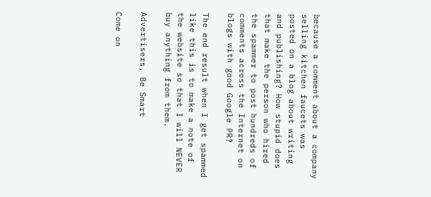because a comment about a company selling kitchen faucets was posted on a blog about writing and publishing? How stupid does that make the person who hired the spammer to post hundreds of comments across the Internet on blogs with good Google PR?

The end result when I get spammed like this is to make a note of the website so that I will NEVER buy anything from them.

Advertisers, Be Smart

Come on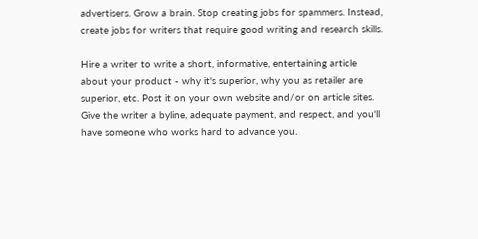advertisers. Grow a brain. Stop creating jobs for spammers. Instead, create jobs for writers that require good writing and research skills.

Hire a writer to write a short, informative, entertaining article about your product - why it's superior, why you as retailer are superior, etc. Post it on your own website and/or on article sites. Give the writer a byline, adequate payment, and respect, and you'll have someone who works hard to advance you.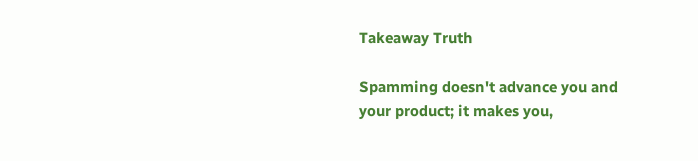Takeaway Truth

Spamming doesn't advance you and your product; it makes you,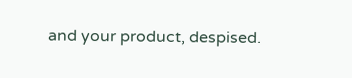and your product, despised.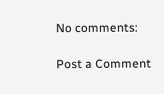No comments:

Post a Comment